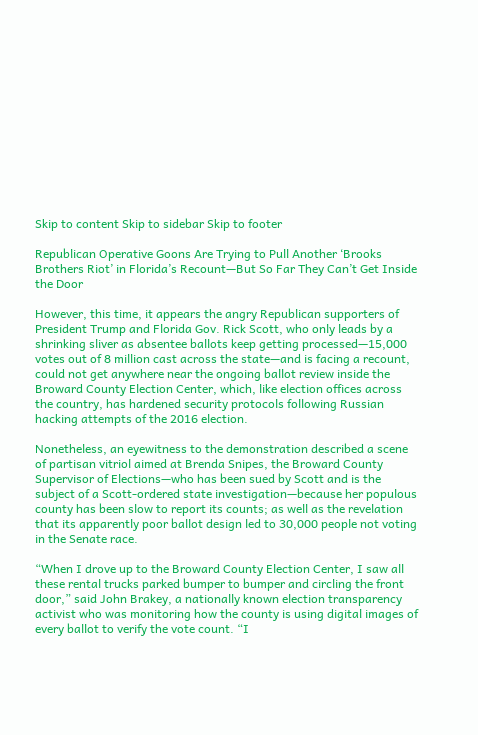Skip to content Skip to sidebar Skip to footer

Republican Operative Goons Are Trying to Pull Another ‘Brooks Brothers Riot’ in Florida’s Recount—But So Far They Can’t Get Inside the Door

However, this time, it appears the angry Republican supporters of President Trump and Florida Gov. Rick Scott, who only leads by a shrinking sliver as absentee ballots keep getting processed—15,000 votes out of 8 million cast across the state—and is facing a recount, could not get anywhere near the ongoing ballot review inside the Broward County Election Center, which, like election offices across the country, has hardened security protocols following Russian hacking attempts of the 2016 election.

Nonetheless, an eyewitness to the demonstration described a scene of partisan vitriol aimed at Brenda Snipes, the Broward County Supervisor of Elections—who has been sued by Scott and is the subject of a Scott-ordered state investigation—because her populous county has been slow to report its counts; as well as the revelation that its apparently poor ballot design led to 30,000 people not voting in the Senate race.

“When I drove up to the Broward County Election Center, I saw all these rental trucks parked bumper to bumper and circling the front door,” said John Brakey, a nationally known election transparency activist who was monitoring how the county is using digital images of every ballot to verify the vote count. “I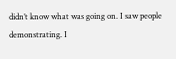didn’t know what was going on. I saw people demonstrating. I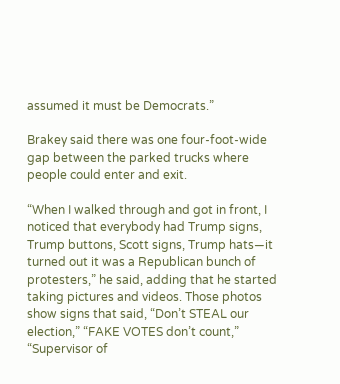assumed it must be Democrats.”

Brakey said there was one four-foot-wide gap between the parked trucks where people could enter and exit.

“When I walked through and got in front, I noticed that everybody had Trump signs, Trump buttons, Scott signs, Trump hats—it turned out it was a Republican bunch of protesters,” he said, adding that he started taking pictures and videos. Those photos show signs that said, “Don’t STEAL our election,” “FAKE VOTES don’t count,” “Supervisor of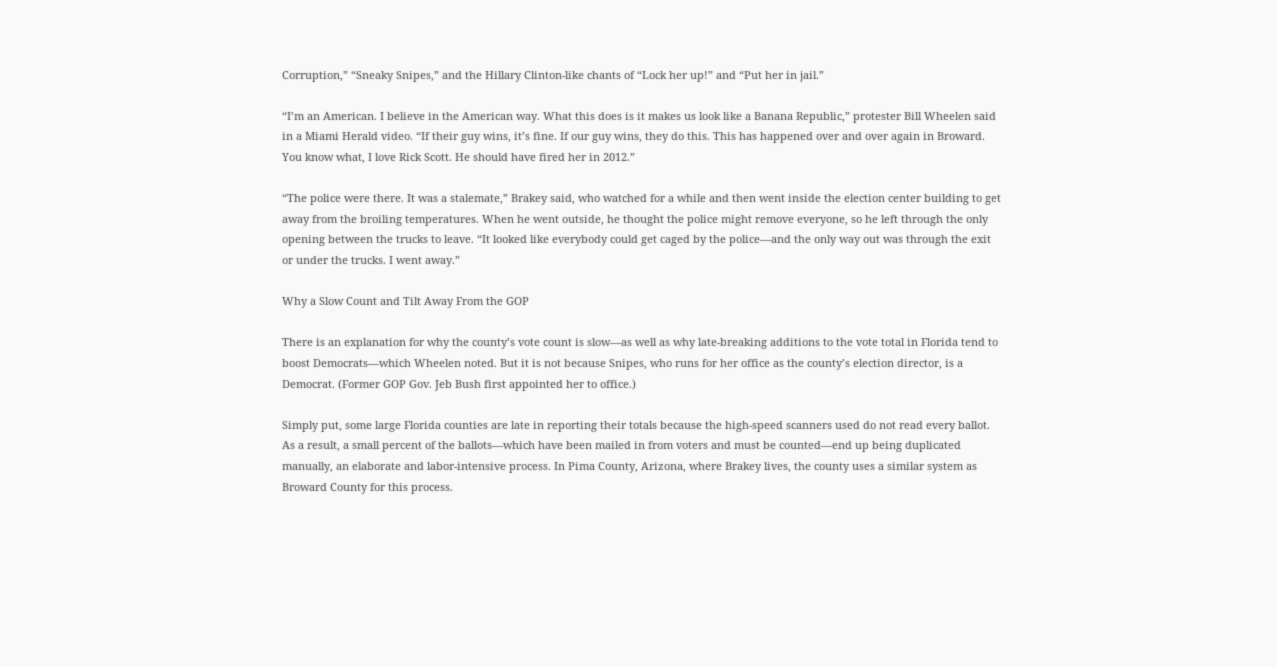Corruption,” “Sneaky Snipes,” and the Hillary Clinton-like chants of “Lock her up!” and “Put her in jail.”

“I’m an American. I believe in the American way. What this does is it makes us look like a Banana Republic,” protester Bill Wheelen said in a Miami Herald video. “If their guy wins, it’s fine. If our guy wins, they do this. This has happened over and over again in Broward. You know what, I love Rick Scott. He should have fired her in 2012.”

“The police were there. It was a stalemate,” Brakey said, who watched for a while and then went inside the election center building to get away from the broiling temperatures. When he went outside, he thought the police might remove everyone, so he left through the only opening between the trucks to leave. “It looked like everybody could get caged by the police—and the only way out was through the exit or under the trucks. I went away.”

Why a Slow Count and Tilt Away From the GOP

There is an explanation for why the county’s vote count is slow—as well as why late-breaking additions to the vote total in Florida tend to boost Democrats—which Wheelen noted. But it is not because Snipes, who runs for her office as the county’s election director, is a Democrat. (Former GOP Gov. Jeb Bush first appointed her to office.)

Simply put, some large Florida counties are late in reporting their totals because the high-speed scanners used do not read every ballot. As a result, a small percent of the ballots—which have been mailed in from voters and must be counted—end up being duplicated manually, an elaborate and labor-intensive process. In Pima County, Arizona, where Brakey lives, the county uses a similar system as Broward County for this process.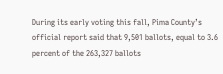During its early voting this fall, Pima County’s official report said that 9,501 ballots, equal to 3.6 percent of the 263,327 ballots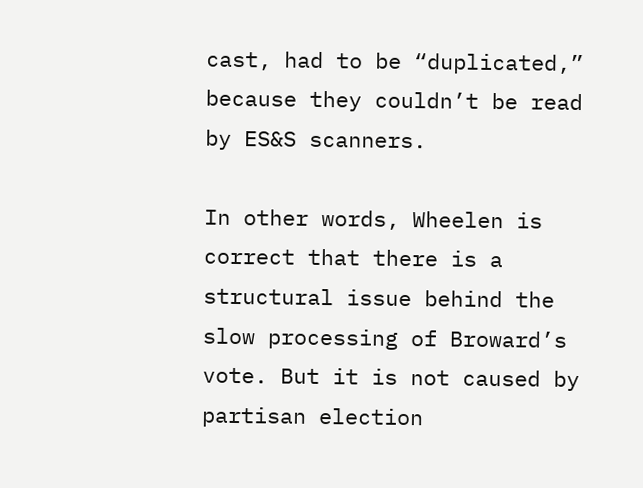cast, had to be “duplicated,” because they couldn’t be read by ES&S scanners.

In other words, Wheelen is correct that there is a structural issue behind the slow processing of Broward’s vote. But it is not caused by partisan election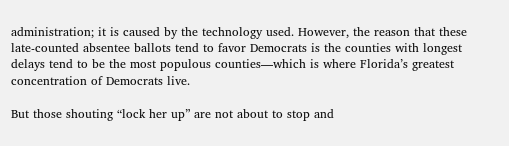administration; it is caused by the technology used. However, the reason that these late-counted absentee ballots tend to favor Democrats is the counties with longest delays tend to be the most populous counties—which is where Florida’s greatest concentration of Democrats live.

But those shouting “lock her up” are not about to stop and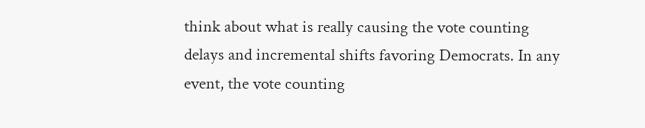think about what is really causing the vote counting delays and incremental shifts favoring Democrats. In any event, the vote counting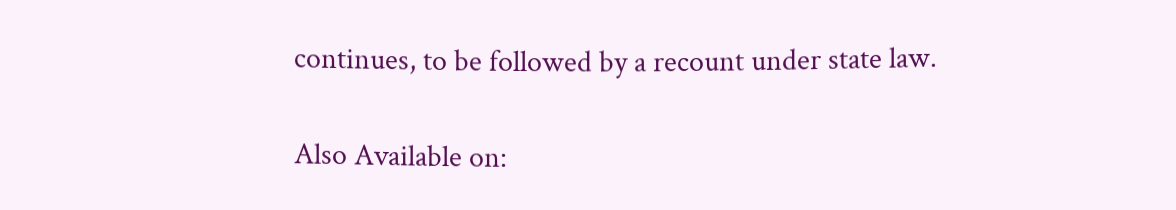continues, to be followed by a recount under state law.

Also Available on: